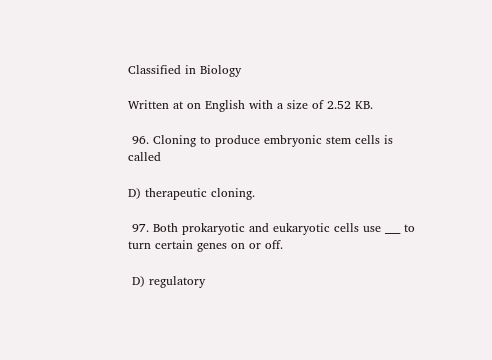Classified in Biology

Written at on English with a size of 2.52 KB.

 96. Cloning to produce embryonic stem cells is called

D) therapeutic cloning.

 97. Both prokaryotic and eukaryotic cells use ___ to turn certain genes on or off.

 D) regulatory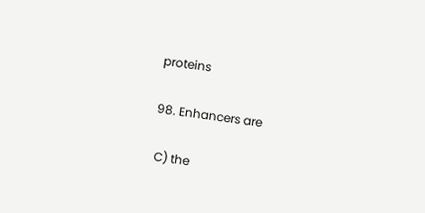proteins

98. Enhancers are

 C) the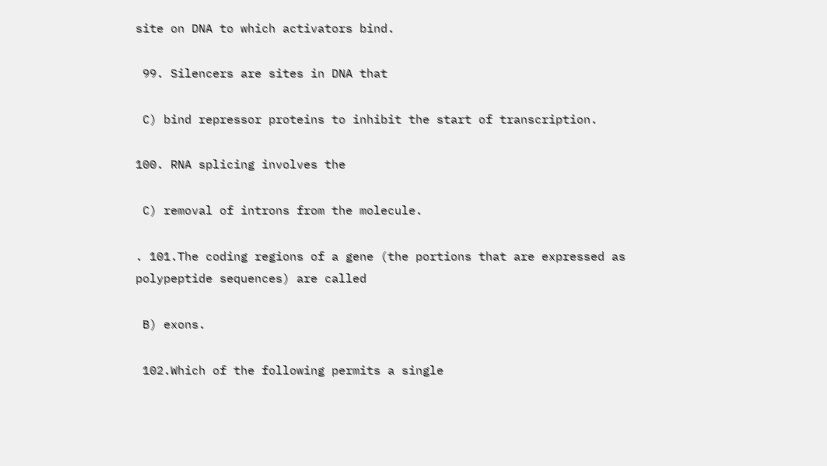site on DNA to which activators bind.

 99. Silencers are sites in DNA that

 C) bind repressor proteins to inhibit the start of transcription.

100. RNA splicing involves the

 C) removal of introns from the molecule.

. 101.The coding regions of a gene (the portions that are expressed as polypeptide sequences) are called

 B) exons.

 102.Which of the following permits a single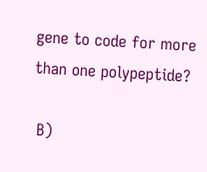gene to code for more than one polypeptide?

 B)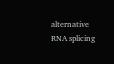alternative RNA splicing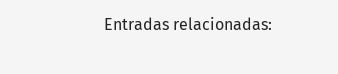Entradas relacionadas: